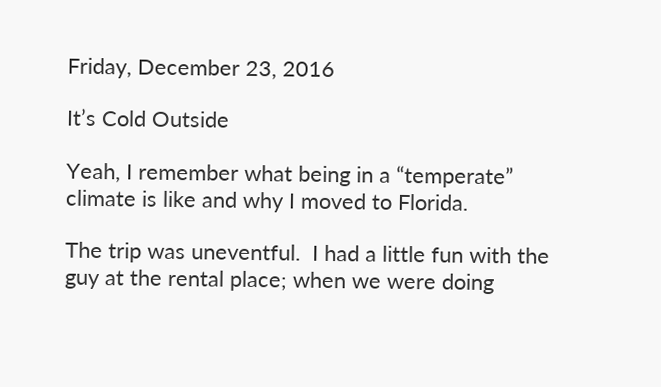Friday, December 23, 2016

It’s Cold Outside

Yeah, I remember what being in a “temperate” climate is like and why I moved to Florida.

The trip was uneventful.  I had a little fun with the guy at the rental place; when we were doing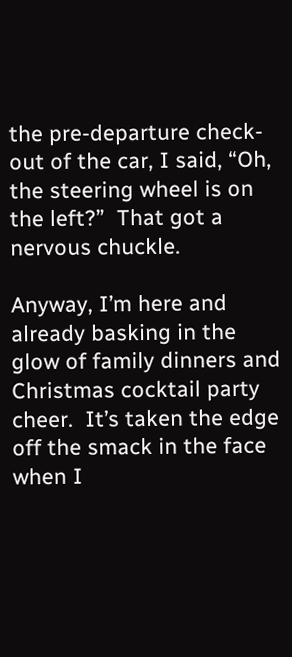the pre-departure check-out of the car, I said, “Oh, the steering wheel is on the left?”  That got a nervous chuckle.

Anyway, I’m here and already basking in the glow of family dinners and Christmas cocktail party cheer.  It’s taken the edge off the smack in the face when I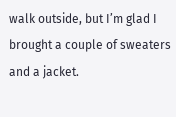walk outside, but I’m glad I brought a couple of sweaters and a jacket.